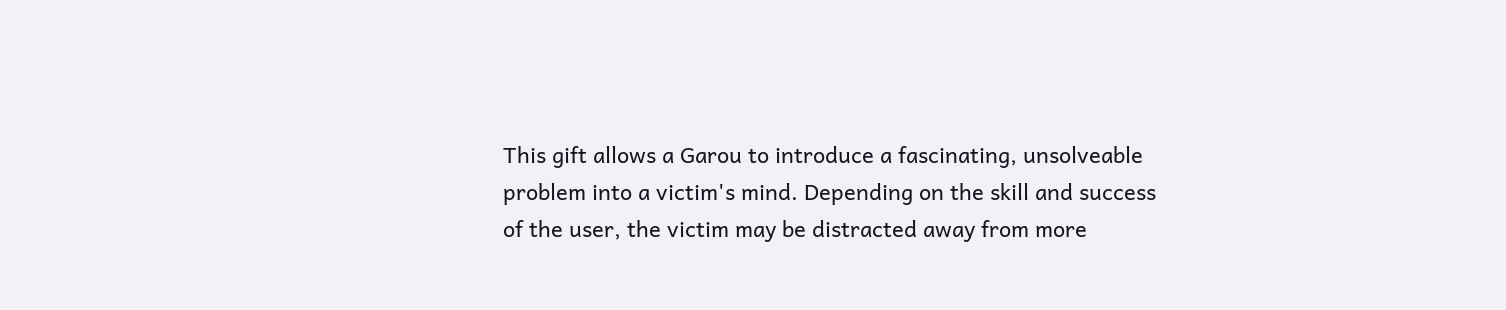This gift allows a Garou to introduce a fascinating, unsolveable problem into a victim's mind. Depending on the skill and success of the user, the victim may be distracted away from more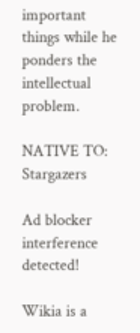important things while he ponders the intellectual problem.

NATIVE TO: Stargazers

Ad blocker interference detected!

Wikia is a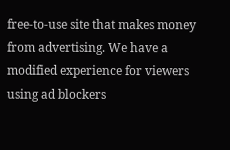free-to-use site that makes money from advertising. We have a modified experience for viewers using ad blockers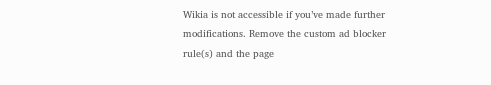Wikia is not accessible if you’ve made further modifications. Remove the custom ad blocker rule(s) and the page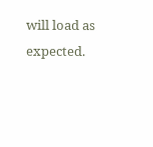will load as expected.